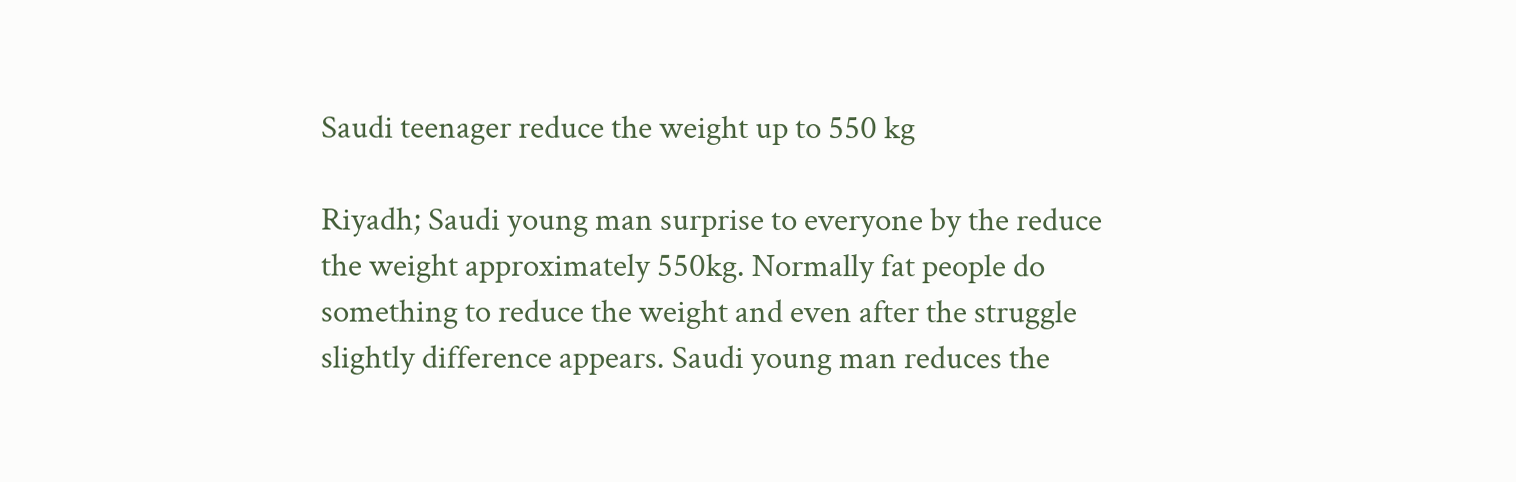Saudi teenager reduce the weight up to 550 kg

Riyadh; Saudi young man surprise to everyone by the reduce the weight approximately 550kg. Normally fat people do something to reduce the weight and even after the struggle slightly difference appears. Saudi young man reduces the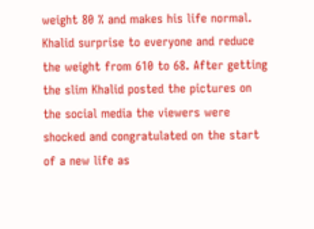weight 80 % and makes his life normal. Khalid surprise to everyone and reduce the weight from 610 to 68. After getting the slim Khalid posted the pictures on the social media the viewers were shocked and congratulated on the start of a new life as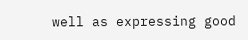well as expressing good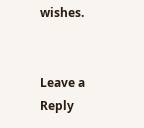wishes.


Leave a Reply